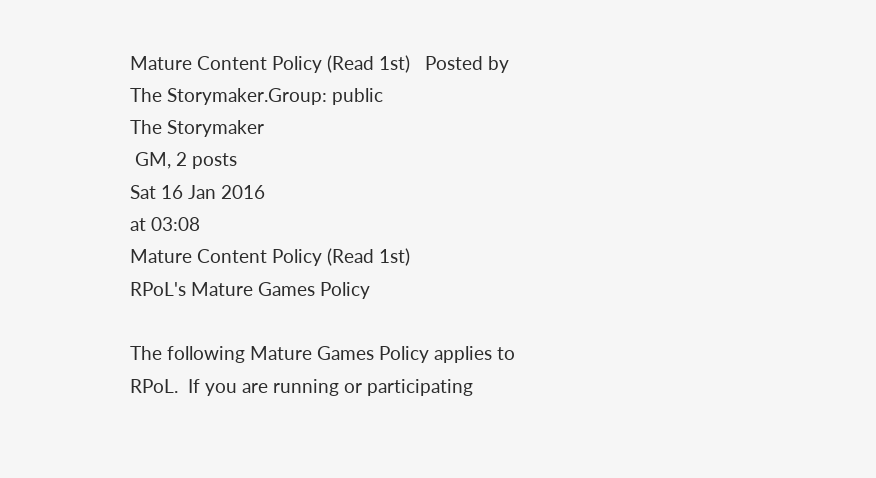Mature Content Policy (Read 1st)   Posted by The Storymaker.Group: public
The Storymaker
 GM, 2 posts
Sat 16 Jan 2016
at 03:08
Mature Content Policy (Read 1st)
RPoL's Mature Games Policy

The following Mature Games Policy applies to RPoL.  If you are running or participating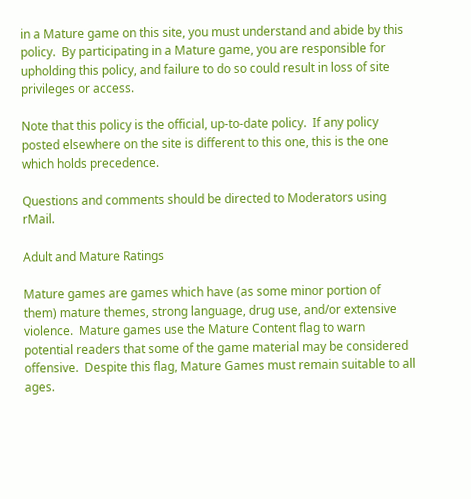in a Mature game on this site, you must understand and abide by this policy.  By participating in a Mature game, you are responsible for upholding this policy, and failure to do so could result in loss of site privileges or access.

Note that this policy is the official, up-to-date policy.  If any policy posted elsewhere on the site is different to this one, this is the one which holds precedence.

Questions and comments should be directed to Moderators using rMail.

Adult and Mature Ratings

Mature games are games which have (as some minor portion of them) mature themes, strong language, drug use, and/or extensive violence.  Mature games use the Mature Content flag to warn potential readers that some of the game material may be considered offensive.  Despite this flag, Mature Games must remain suitable to all ages.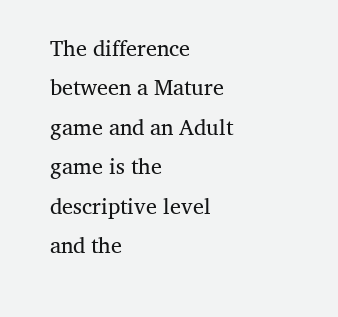The difference between a Mature game and an Adult game is the descriptive level and the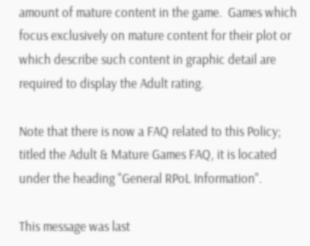amount of mature content in the game.  Games which focus exclusively on mature content for their plot or which describe such content in graphic detail are required to display the Adult rating.

Note that there is now a FAQ related to this Policy; titled the Adult & Mature Games FAQ, it is located under the heading "General RPoL Information".

This message was last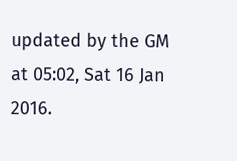updated by the GM at 05:02, Sat 16 Jan 2016.